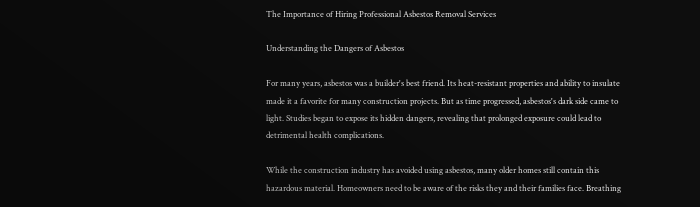The Importance of Hiring Professional Asbestos Removal Services

Understanding the Dangers of Asbestos

For many years, asbestos was a builder's best friend. Its heat-resistant properties and ability to insulate made it a favorite for many construction projects. But as time progressed, asbestos's dark side came to light. Studies began to expose its hidden dangers, revealing that prolonged exposure could lead to detrimental health complications.

While the construction industry has avoided using asbestos, many older homes still contain this hazardous material. Homeowners need to be aware of the risks they and their families face. Breathing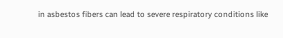in asbestos fibers can lead to severe respiratory conditions like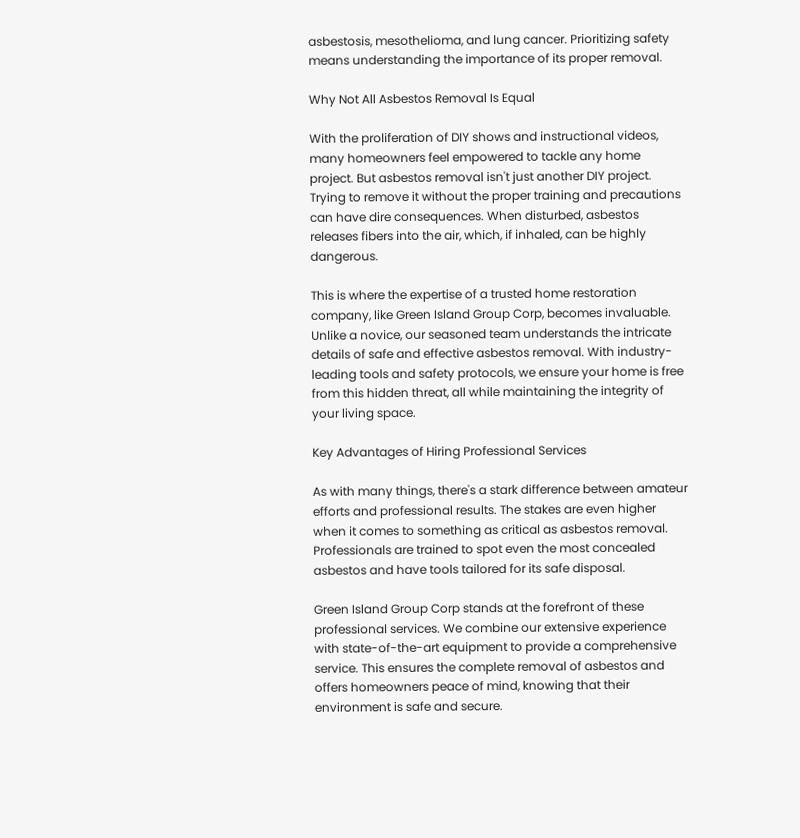asbestosis, mesothelioma, and lung cancer. Prioritizing safety means understanding the importance of its proper removal.

Why Not All Asbestos Removal Is Equal

With the proliferation of DIY shows and instructional videos, many homeowners feel empowered to tackle any home project. But asbestos removal isn't just another DIY project. Trying to remove it without the proper training and precautions can have dire consequences. When disturbed, asbestos releases fibers into the air, which, if inhaled, can be highly dangerous.

This is where the expertise of a trusted home restoration company, like Green Island Group Corp, becomes invaluable. Unlike a novice, our seasoned team understands the intricate details of safe and effective asbestos removal. With industry-leading tools and safety protocols, we ensure your home is free from this hidden threat, all while maintaining the integrity of your living space.

Key Advantages of Hiring Professional Services

As with many things, there's a stark difference between amateur efforts and professional results. The stakes are even higher when it comes to something as critical as asbestos removal. Professionals are trained to spot even the most concealed asbestos and have tools tailored for its safe disposal.

Green Island Group Corp stands at the forefront of these professional services. We combine our extensive experience with state-of-the-art equipment to provide a comprehensive service. This ensures the complete removal of asbestos and offers homeowners peace of mind, knowing that their environment is safe and secure.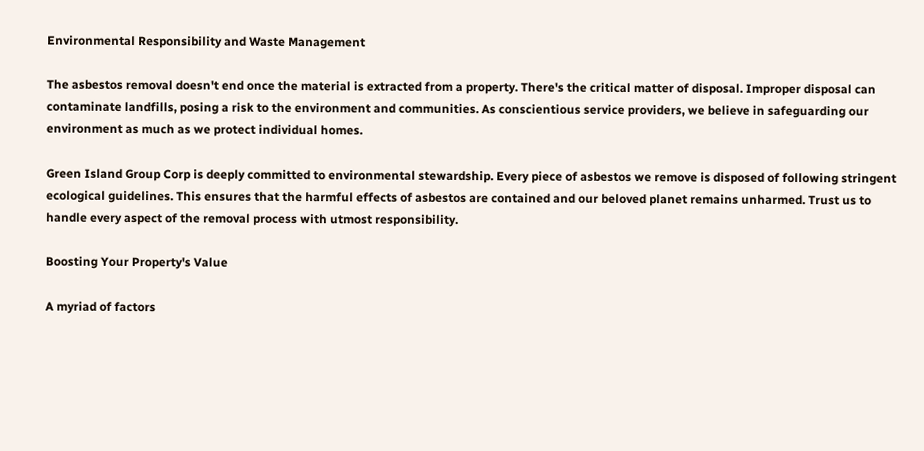Environmental Responsibility and Waste Management

The asbestos removal doesn't end once the material is extracted from a property. There's the critical matter of disposal. Improper disposal can contaminate landfills, posing a risk to the environment and communities. As conscientious service providers, we believe in safeguarding our environment as much as we protect individual homes.

Green Island Group Corp is deeply committed to environmental stewardship. Every piece of asbestos we remove is disposed of following stringent ecological guidelines. This ensures that the harmful effects of asbestos are contained and our beloved planet remains unharmed. Trust us to handle every aspect of the removal process with utmost responsibility.

Boosting Your Property's Value

A myriad of factors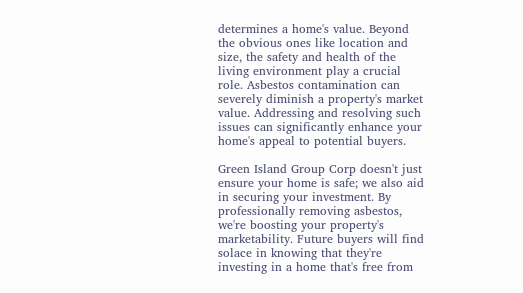determines a home's value. Beyond the obvious ones like location and size, the safety and health of the living environment play a crucial role. Asbestos contamination can severely diminish a property's market value. Addressing and resolving such issues can significantly enhance your home's appeal to potential buyers.

Green Island Group Corp doesn't just ensure your home is safe; we also aid in securing your investment. By professionally removing asbestos, we're boosting your property's marketability. Future buyers will find solace in knowing that they're investing in a home that's free from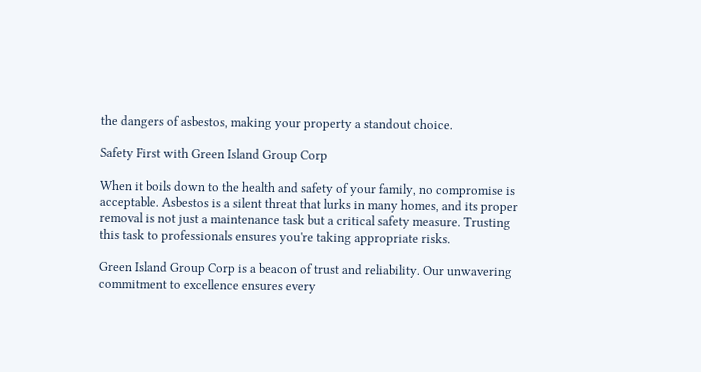the dangers of asbestos, making your property a standout choice.

Safety First with Green Island Group Corp

When it boils down to the health and safety of your family, no compromise is acceptable. Asbestos is a silent threat that lurks in many homes, and its proper removal is not just a maintenance task but a critical safety measure. Trusting this task to professionals ensures you're taking appropriate risks.

Green Island Group Corp is a beacon of trust and reliability. Our unwavering commitment to excellence ensures every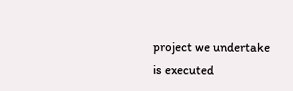project we undertake is executed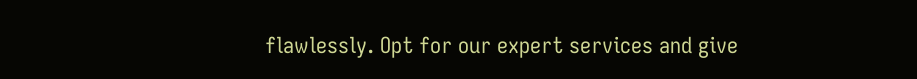flawlessly. Opt for our expert services and give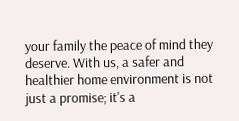your family the peace of mind they deserve. With us, a safer and healthier home environment is not just a promise; it's a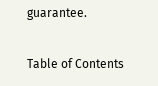guarantee.

Table of Contents